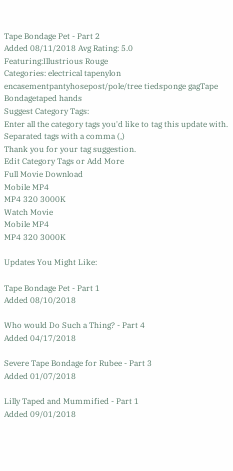Tape Bondage Pet - Part 2
Added 08/11/2018 Avg Rating: 5.0
Featuring:Illustrious Rouge
Categories: electrical tapenylon encasementpantyhosepost/pole/tree tiedsponge gagTape Bondagetaped hands
Suggest Category Tags:
Enter all the category tags you'd like to tag this update with. Separated tags with a comma (,)
Thank you for your tag suggestion.
Edit Category Tags or Add More
Full Movie Download
Mobile MP4
MP4 320 3000K
Watch Movie
Mobile MP4
MP4 320 3000K

Updates You Might Like:

Tape Bondage Pet - Part 1
Added 08/10/2018

Who would Do Such a Thing? - Part 4
Added 04/17/2018

Severe Tape Bondage for Rubee - Part 3
Added 01/07/2018

Lilly Taped and Mummified - Part 1
Added 09/01/2018